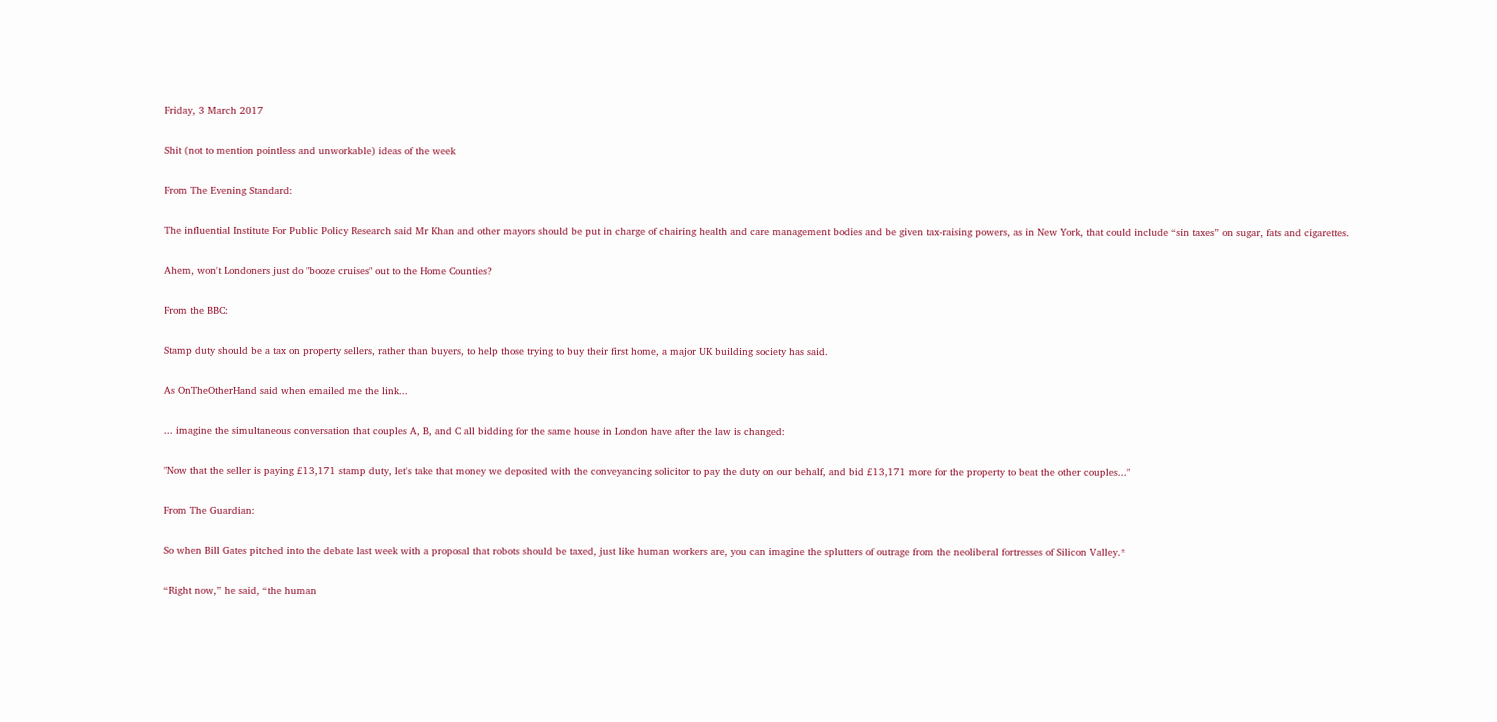Friday, 3 March 2017

Shit (not to mention pointless and unworkable) ideas of the week

From The Evening Standard:

The influential Institute For Public Policy Research said Mr Khan and other mayors should be put in charge of chairing health and care management bodies and be given tax-raising powers, as in New York, that could include “sin taxes” on sugar, fats and cigarettes.

Ahem, won't Londoners just do "booze cruises" out to the Home Counties?

From the BBC:

Stamp duty should be a tax on property sellers, rather than buyers, to help those trying to buy their first home, a major UK building society has said.

As OnTheOtherHand said when emailed me the link...

... imagine the simultaneous conversation that couples A, B, and C all bidding for the same house in London have after the law is changed:

"Now that the seller is paying £13,171 stamp duty, let's take that money we deposited with the conveyancing solicitor to pay the duty on our behalf, and bid £13,171 more for the property to beat the other couples..."

From The Guardian:

So when Bill Gates pitched into the debate last week with a proposal that robots should be taxed, just like human workers are, you can imagine the splutters of outrage from the neoliberal fortresses of Silicon Valley.*

“Right now,” he said, “the human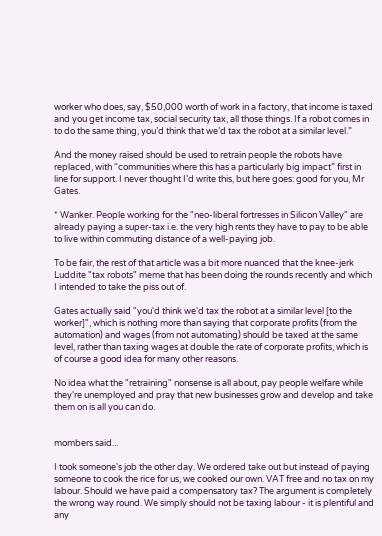worker who does, say, $50,000 worth of work in a factory, that income is taxed and you get income tax, social security tax, all those things. If a robot comes in to do the same thing, you’d think that we’d tax the robot at a similar level.”

And the money raised should be used to retrain people the robots have replaced, with “communities where this has a particularly big impact” first in line for support. I never thought I’d write this, but here goes: good for you, Mr Gates.

* Wanker. People working for the "neo-liberal fortresses in Silicon Valley" are already paying a super-tax i.e. the very high rents they have to pay to be able to live within commuting distance of a well-paying job.

To be fair, the rest of that article was a bit more nuanced that the knee-jerk Luddite "tax robots" meme that has been doing the rounds recently and which I intended to take the piss out of.

Gates actually said "you'd think we'd tax the robot at a similar level [to the worker]", which is nothing more than saying that corporate profits (from the automation) and wages (from not automating) should be taxed at the same level, rather than taxing wages at double the rate of corporate profits, which is of course a good idea for many other reasons.

No idea what the "retraining" nonsense is all about, pay people welfare while they're unemployed and pray that new businesses grow and develop and take them on is all you can do.


mombers said...

I took someone's job the other day. We ordered take out but instead of paying someone to cook the rice for us, we cooked our own. VAT free and no tax on my labour. Should we have paid a compensatory tax? The argument is completely the wrong way round. We simply should not be taxing labour - it is plentiful and any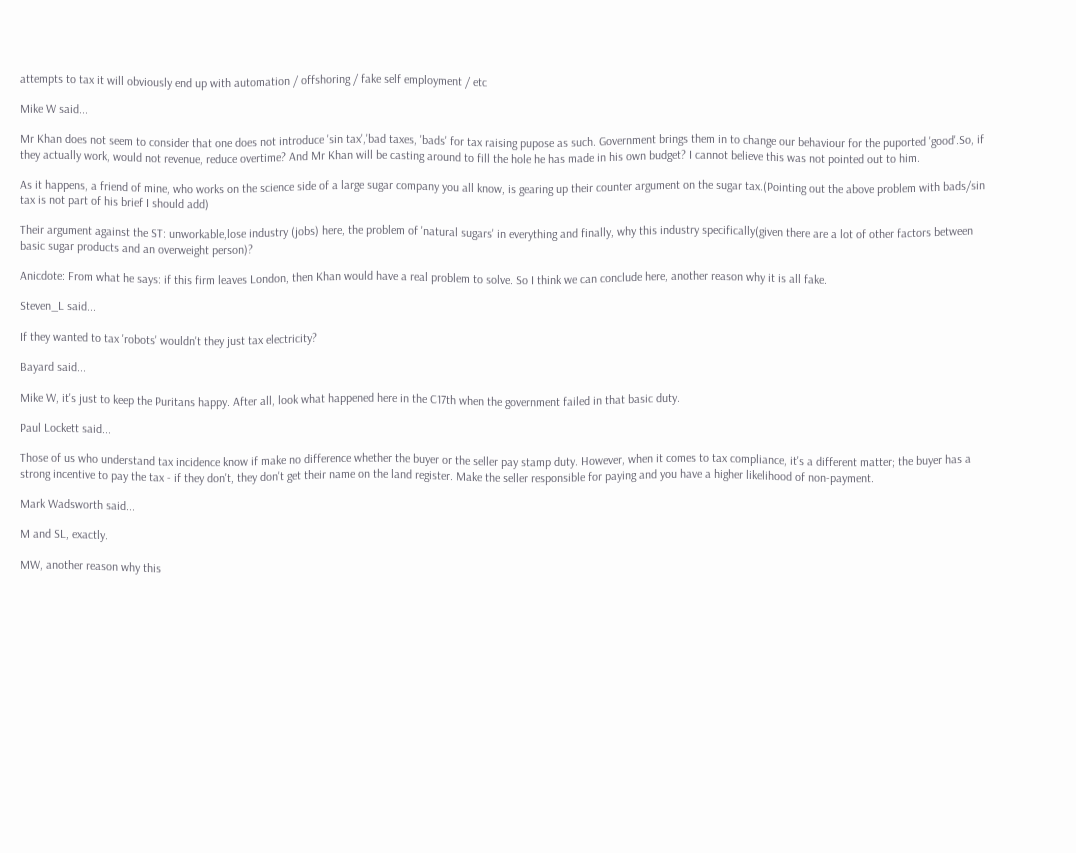attempts to tax it will obviously end up with automation / offshoring / fake self employment / etc

Mike W said...

Mr Khan does not seem to consider that one does not introduce 'sin tax','bad taxes, 'bads' for tax raising pupose as such. Government brings them in to change our behaviour for the puported 'good'.So, if they actually work, would not revenue, reduce overtime? And Mr Khan will be casting around to fill the hole he has made in his own budget? I cannot believe this was not pointed out to him.

As it happens, a friend of mine, who works on the science side of a large sugar company you all know, is gearing up their counter argument on the sugar tax.(Pointing out the above problem with bads/sin tax is not part of his brief I should add)

Their argument against the ST: unworkable,lose industry (jobs) here, the problem of 'natural sugars' in everything and finally, why this industry specifically(given there are a lot of other factors between basic sugar products and an overweight person)?

Anicdote: From what he says: if this firm leaves London, then Khan would have a real problem to solve. So I think we can conclude here, another reason why it is all fake.

Steven_L said...

If they wanted to tax 'robots' wouldn't they just tax electricity?

Bayard said...

Mike W, it's just to keep the Puritans happy. After all, look what happened here in the C17th when the government failed in that basic duty.

Paul Lockett said...

Those of us who understand tax incidence know if make no difference whether the buyer or the seller pay stamp duty. However, when it comes to tax compliance, it's a different matter; the buyer has a strong incentive to pay the tax - if they don't, they don't get their name on the land register. Make the seller responsible for paying and you have a higher likelihood of non-payment.

Mark Wadsworth said...

M and SL, exactly.

MW, another reason why this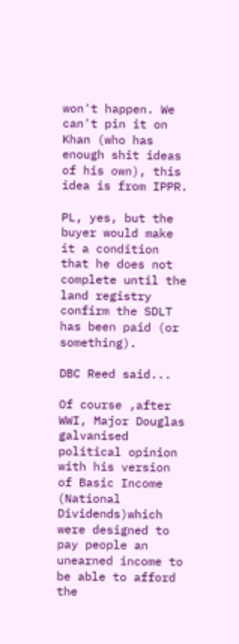won't happen. We can't pin it on Khan (who has enough shit ideas of his own), this idea is from IPPR.

PL, yes, but the buyer would make it a condition that he does not complete until the land registry confirm the SDLT has been paid (or something).

DBC Reed said...

Of course ,after WWI, Major Douglas galvanised political opinion with his version of Basic Income (National Dividends)which were designed to pay people an unearned income to be able to afford the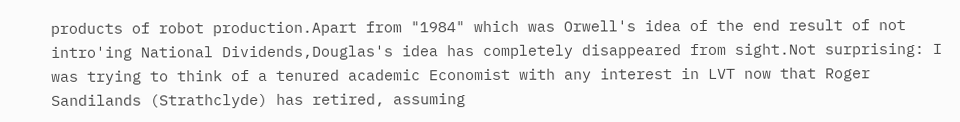products of robot production.Apart from "1984" which was Orwell's idea of the end result of not intro'ing National Dividends,Douglas's idea has completely disappeared from sight.Not surprising: I was trying to think of a tenured academic Economist with any interest in LVT now that Roger Sandilands (Strathclyde) has retired, assuming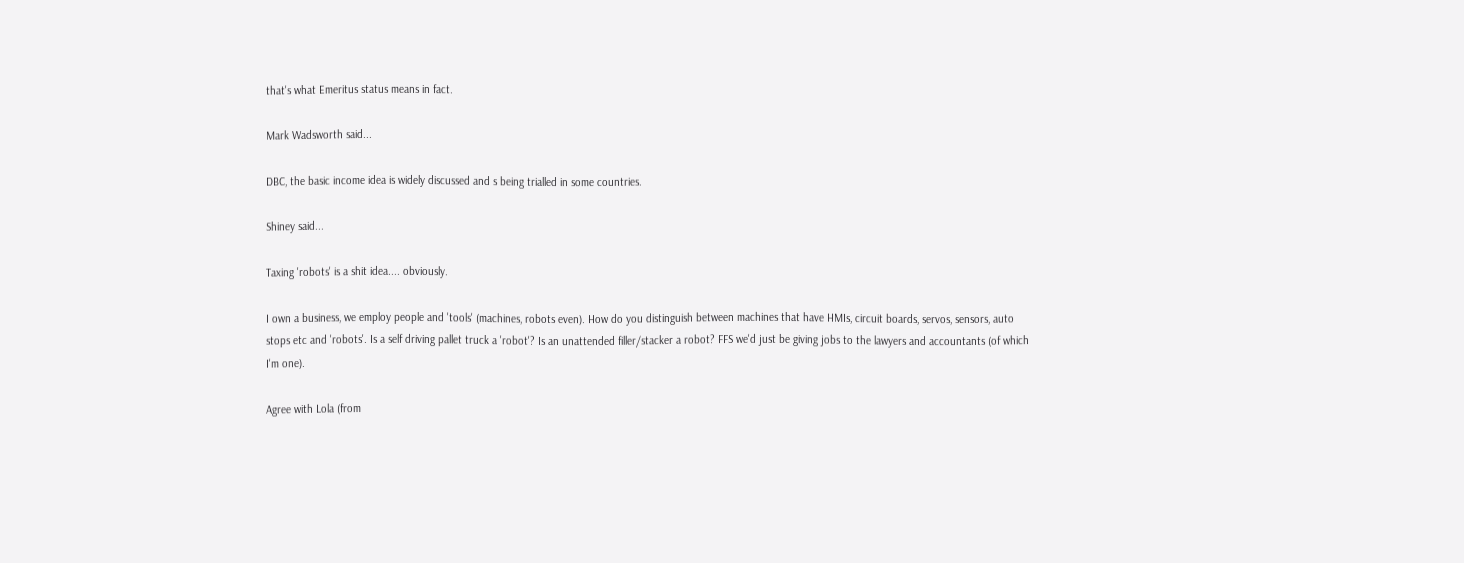that's what Emeritus status means in fact.

Mark Wadsworth said...

DBC, the basic income idea is widely discussed and s being trialled in some countries.

Shiney said...

Taxing 'robots' is a shit idea.... obviously.

I own a business, we employ people and 'tools' (machines, robots even). How do you distinguish between machines that have HMIs, circuit boards, servos, sensors, auto stops etc and 'robots'. Is a self driving pallet truck a 'robot'? Is an unattended filler/stacker a robot? FFS we'd just be giving jobs to the lawyers and accountants (of which I'm one).

Agree with Lola (from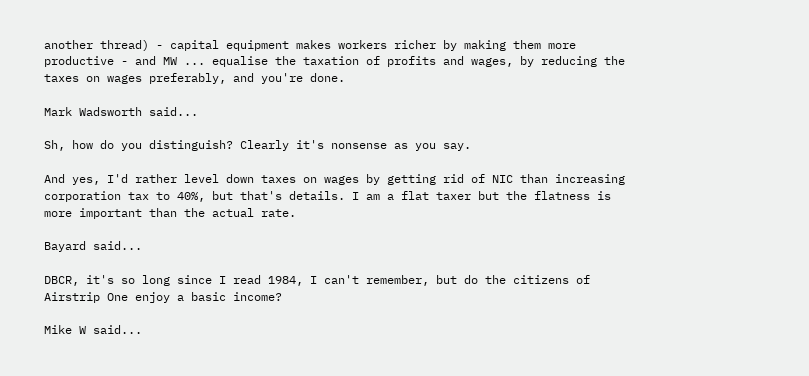another thread) - capital equipment makes workers richer by making them more productive - and MW ... equalise the taxation of profits and wages, by reducing the taxes on wages preferably, and you're done.

Mark Wadsworth said...

Sh, how do you distinguish? Clearly it's nonsense as you say.

And yes, I'd rather level down taxes on wages by getting rid of NIC than increasing corporation tax to 40%, but that's details. I am a flat taxer but the flatness is more important than the actual rate.

Bayard said...

DBCR, it's so long since I read 1984, I can't remember, but do the citizens of Airstrip One enjoy a basic income?

Mike W said...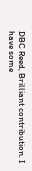DBC Reed, Brilliant contribution. I have some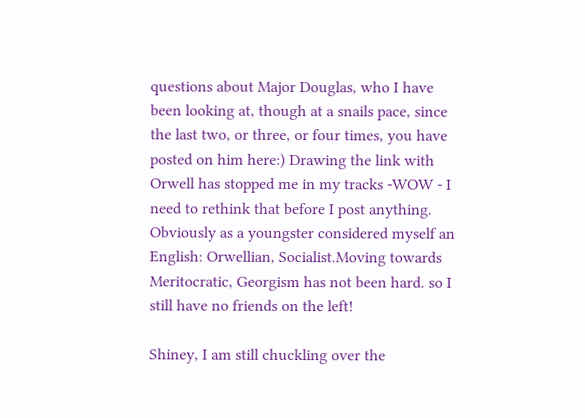questions about Major Douglas, who I have been looking at, though at a snails pace, since the last two, or three, or four times, you have posted on him here:) Drawing the link with Orwell has stopped me in my tracks -WOW - I need to rethink that before I post anything. Obviously as a youngster considered myself an English: Orwellian, Socialist.Moving towards Meritocratic, Georgism has not been hard. so I still have no friends on the left!

Shiney, I am still chuckling over the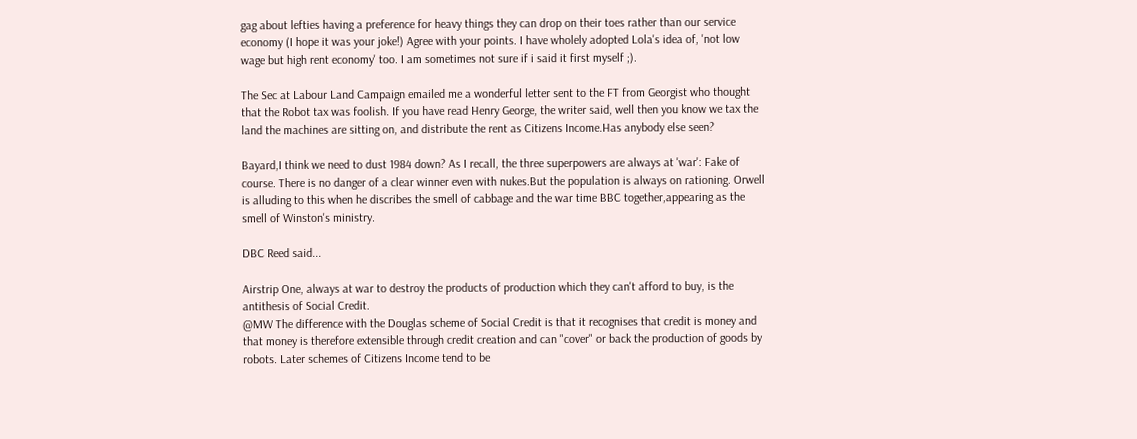gag about lefties having a preference for heavy things they can drop on their toes rather than our service economy (I hope it was your joke!) Agree with your points. I have wholely adopted Lola's idea of, 'not low wage but high rent economy' too. I am sometimes not sure if i said it first myself ;).

The Sec at Labour Land Campaign emailed me a wonderful letter sent to the FT from Georgist who thought that the Robot tax was foolish. If you have read Henry George, the writer said, well then you know we tax the land the machines are sitting on, and distribute the rent as Citizens Income.Has anybody else seen?

Bayard,I think we need to dust 1984 down? As I recall, the three superpowers are always at 'war': Fake of course. There is no danger of a clear winner even with nukes.But the population is always on rationing. Orwell is alluding to this when he discribes the smell of cabbage and the war time BBC together,appearing as the smell of Winston's ministry.

DBC Reed said...

Airstrip One, always at war to destroy the products of production which they can't afford to buy, is the antithesis of Social Credit.
@MW The difference with the Douglas scheme of Social Credit is that it recognises that credit is money and that money is therefore extensible through credit creation and can "cover" or back the production of goods by robots. Later schemes of Citizens Income tend to be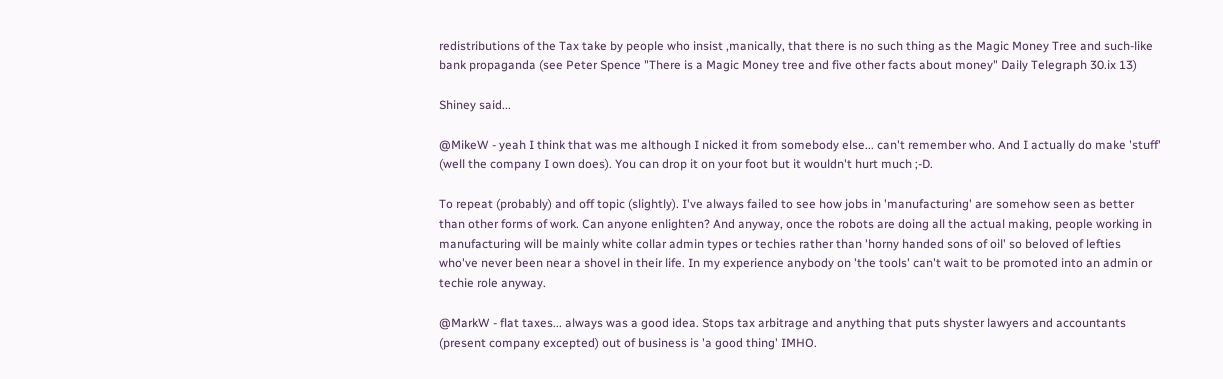redistributions of the Tax take by people who insist ,manically, that there is no such thing as the Magic Money Tree and such-like bank propaganda (see Peter Spence "There is a Magic Money tree and five other facts about money" Daily Telegraph 30.ix 13)

Shiney said...

@MikeW - yeah I think that was me although I nicked it from somebody else... can't remember who. And I actually do make 'stuff' (well the company I own does). You can drop it on your foot but it wouldn't hurt much ;-D.

To repeat (probably) and off topic (slightly). I've always failed to see how jobs in 'manufacturing' are somehow seen as better than other forms of work. Can anyone enlighten? And anyway, once the robots are doing all the actual making, people working in manufacturing will be mainly white collar admin types or techies rather than 'horny handed sons of oil' so beloved of lefties who've never been near a shovel in their life. In my experience anybody on 'the tools' can't wait to be promoted into an admin or techie role anyway.

@MarkW - flat taxes... always was a good idea. Stops tax arbitrage and anything that puts shyster lawyers and accountants (present company excepted) out of business is 'a good thing' IMHO.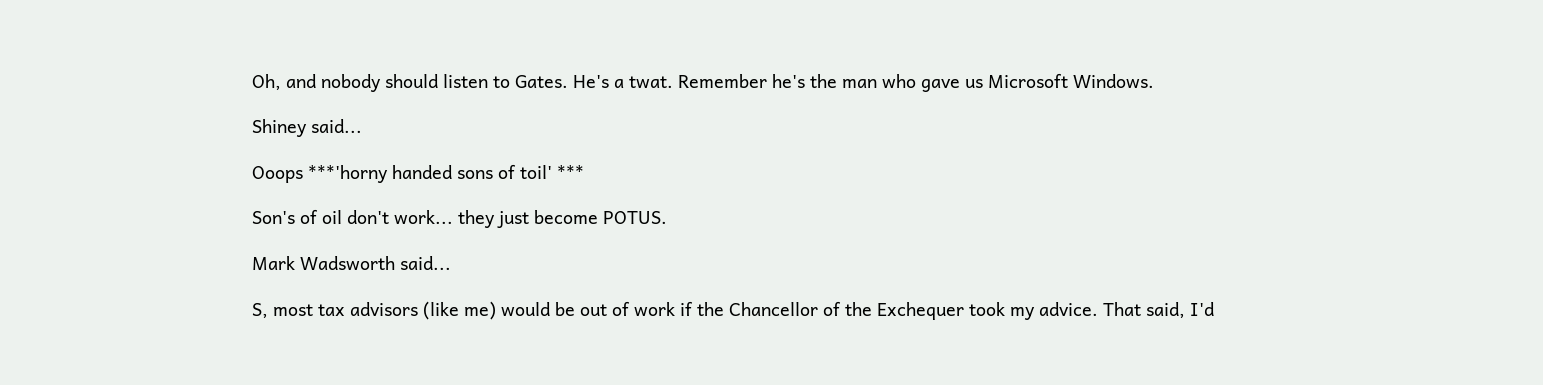Oh, and nobody should listen to Gates. He's a twat. Remember he's the man who gave us Microsoft Windows.

Shiney said...

Ooops ***'horny handed sons of toil' ***

Son's of oil don't work... they just become POTUS.

Mark Wadsworth said...

S, most tax advisors (like me) would be out of work if the Chancellor of the Exchequer took my advice. That said, I'd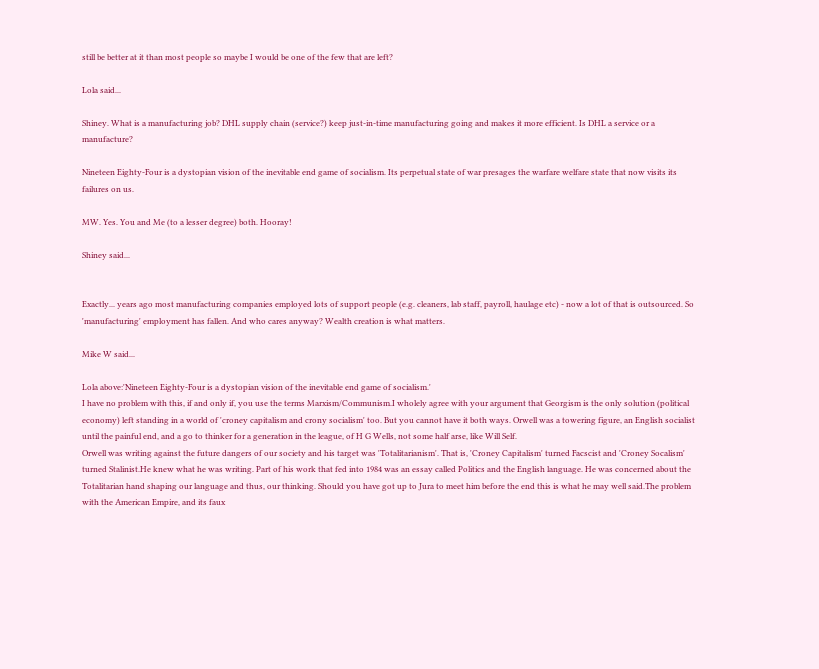still be better at it than most people so maybe I would be one of the few that are left?

Lola said...

Shiney. What is a manufacturing job? DHL supply chain (service?) keep just-in-time manufacturing going and makes it more efficient. Is DHL a service or a manufacture?

Nineteen Eighty-Four is a dystopian vision of the inevitable end game of socialism. Its perpetual state of war presages the warfare welfare state that now visits its failures on us.

MW. Yes. You and Me (to a lesser degree) both. Hooray!

Shiney said...


Exactly... years ago most manufacturing companies employed lots of support people (e.g. cleaners, lab staff, payroll, haulage etc) - now a lot of that is outsourced. So 'manufacturing' employment has fallen. And who cares anyway? Wealth creation is what matters.

Mike W said...

Lola above:'Nineteen Eighty-Four is a dystopian vision of the inevitable end game of socialism.'
I have no problem with this, if and only if, you use the terms Marxism/Communism.I wholely agree with your argument that Georgism is the only solution (political economy) left standing in a world of 'croney capitalism and crony socialism' too. But you cannot have it both ways. Orwell was a towering figure, an English socialist until the painful end, and a go to thinker for a generation in the league, of H G Wells, not some half arse, like Will Self.
Orwell was writing against the future dangers of our society and his target was 'Totalitarianism'. That is, 'Croney Capitalism' turned Facscist and 'Croney Socalism' turned Stalinist.He knew what he was writing. Part of his work that fed into 1984 was an essay called Politics and the English language. He was concerned about the Totalitarian hand shaping our language and thus, our thinking. Should you have got up to Jura to meet him before the end this is what he may well said.The problem with the American Empire, and its faux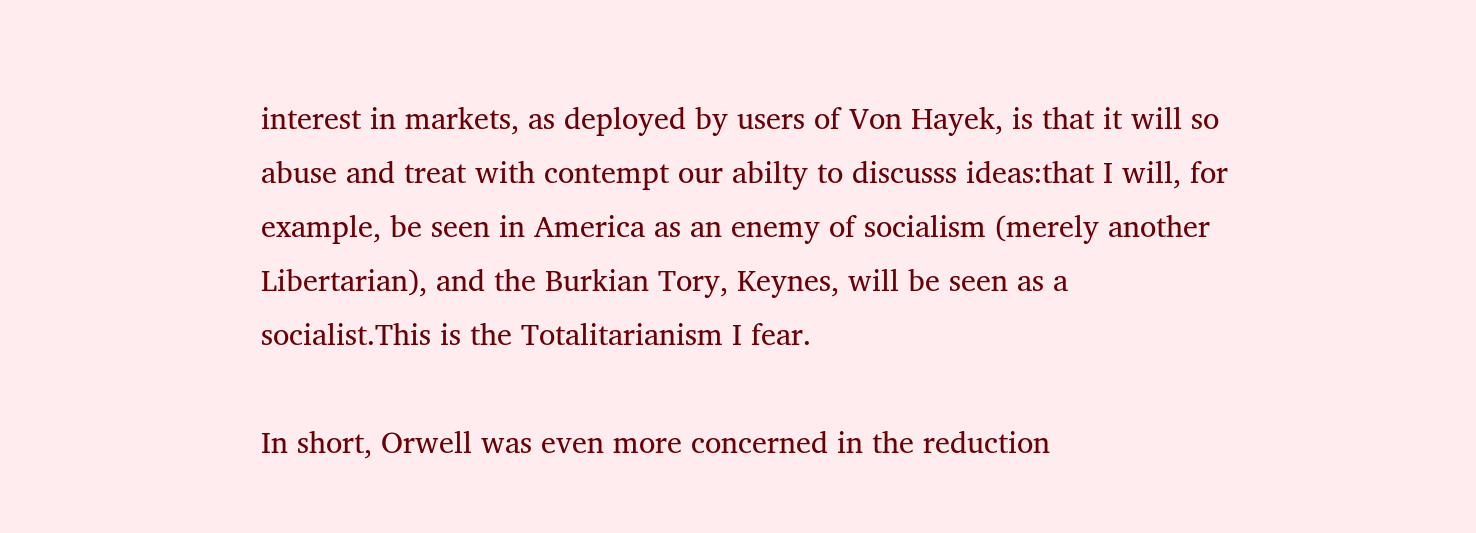interest in markets, as deployed by users of Von Hayek, is that it will so abuse and treat with contempt our abilty to discusss ideas:that I will, for example, be seen in America as an enemy of socialism (merely another Libertarian), and the Burkian Tory, Keynes, will be seen as a socialist.This is the Totalitarianism I fear.

In short, Orwell was even more concerned in the reduction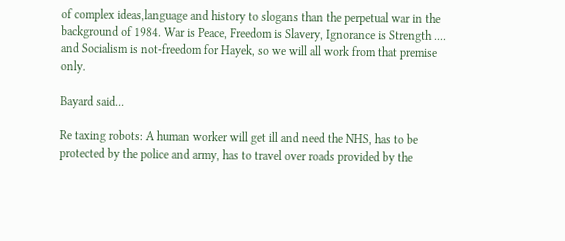of complex ideas,language and history to slogans than the perpetual war in the background of 1984. War is Peace, Freedom is Slavery, Ignorance is Strength .... and Socialism is not-freedom for Hayek, so we will all work from that premise only.

Bayard said...

Re taxing robots: A human worker will get ill and need the NHS, has to be protected by the police and army, has to travel over roads provided by the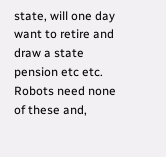state, will one day want to retire and draw a state pension etc etc. Robots need none of these and,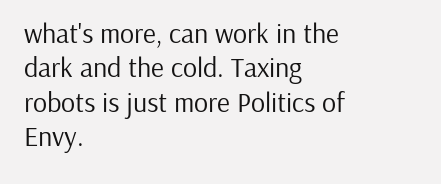what's more, can work in the dark and the cold. Taxing robots is just more Politics of Envy.